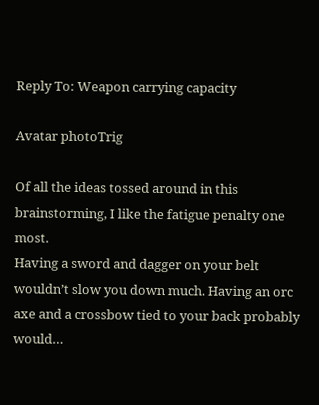Reply To: Weapon carrying capacity

Avatar photoTrig

Of all the ideas tossed around in this brainstorming, I like the fatigue penalty one most.
Having a sword and dagger on your belt wouldn’t slow you down much. Having an orc axe and a crossbow tied to your back probably would…